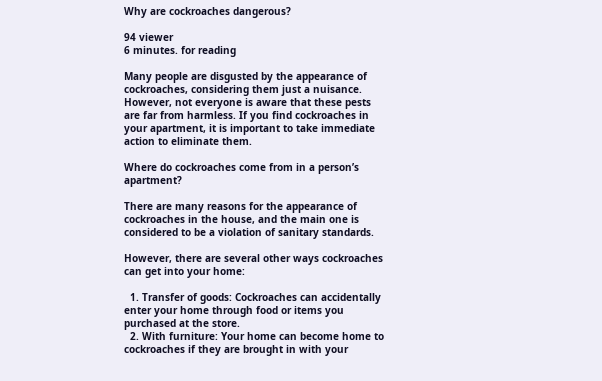Why are cockroaches dangerous?

94 viewer
6 minutes. for reading

Many people are disgusted by the appearance of cockroaches, considering them just a nuisance. However, not everyone is aware that these pests are far from harmless. If you find cockroaches in your apartment, it is important to take immediate action to eliminate them.

Where do cockroaches come from in a person’s apartment?

There are many reasons for the appearance of cockroaches in the house, and the main one is considered to be a violation of sanitary standards.

However, there are several other ways cockroaches can get into your home:

  1. Transfer of goods: Cockroaches can accidentally enter your home through food or items you purchased at the store.
  2. With furniture: Your home can become home to cockroaches if they are brought in with your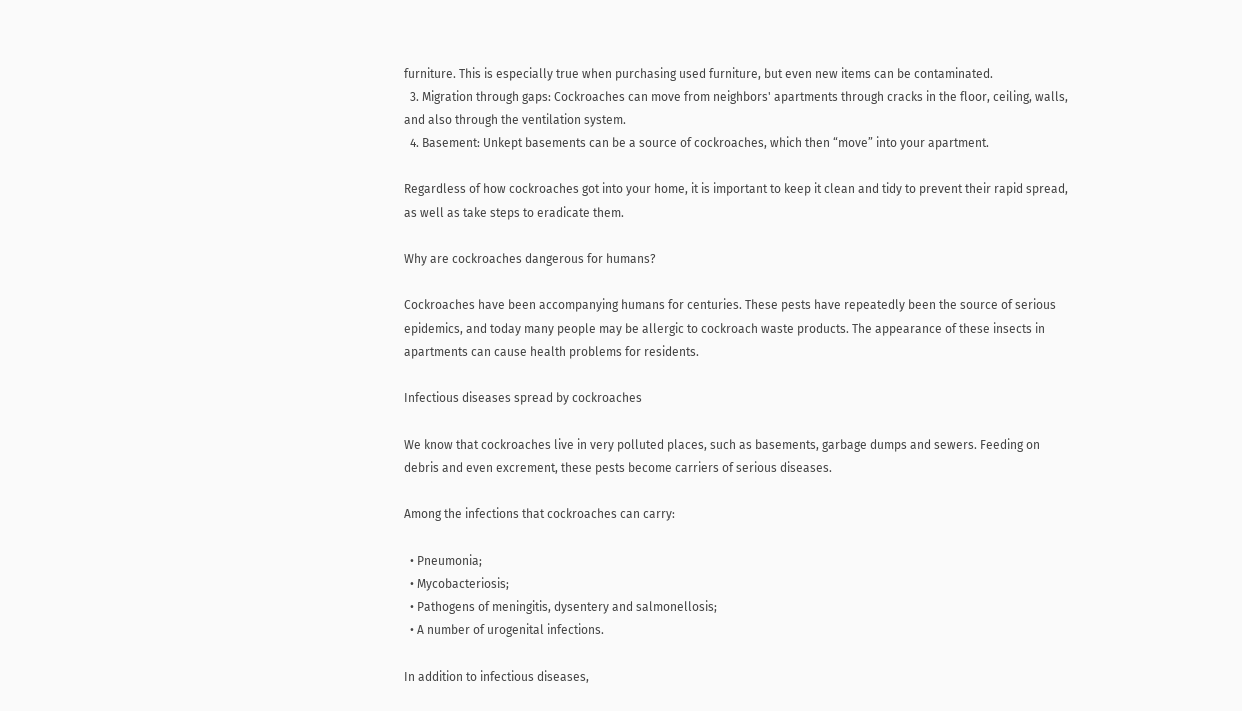furniture. This is especially true when purchasing used furniture, but even new items can be contaminated.
  3. Migration through gaps: Cockroaches can move from neighbors' apartments through cracks in the floor, ceiling, walls, and also through the ventilation system.
  4. Basement: Unkept basements can be a source of cockroaches, which then “move” into your apartment.

Regardless of how cockroaches got into your home, it is important to keep it clean and tidy to prevent their rapid spread, as well as take steps to eradicate them.

Why are cockroaches dangerous for humans?

Cockroaches have been accompanying humans for centuries. These pests have repeatedly been the source of serious epidemics, and today many people may be allergic to cockroach waste products. The appearance of these insects in apartments can cause health problems for residents.

Infectious diseases spread by cockroaches

We know that cockroaches live in very polluted places, such as basements, garbage dumps and sewers. Feeding on debris and even excrement, these pests become carriers of serious diseases.

Among the infections that cockroaches can carry:

  • Pneumonia;
  • Mycobacteriosis;
  • Pathogens of meningitis, dysentery and salmonellosis;
  • A number of urogenital infections.

In addition to infectious diseases,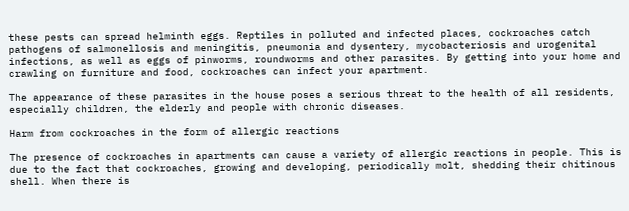these pests can spread helminth eggs. Reptiles in polluted and infected places, cockroaches catch pathogens of salmonellosis and meningitis, pneumonia and dysentery, mycobacteriosis and urogenital infections, as well as eggs of pinworms, roundworms and other parasites. By getting into your home and crawling on furniture and food, cockroaches can infect your apartment.

The appearance of these parasites in the house poses a serious threat to the health of all residents, especially children, the elderly and people with chronic diseases.

Harm from cockroaches in the form of allergic reactions

The presence of cockroaches in apartments can cause a variety of allergic reactions in people. This is due to the fact that cockroaches, growing and developing, periodically molt, shedding their chitinous shell. When there is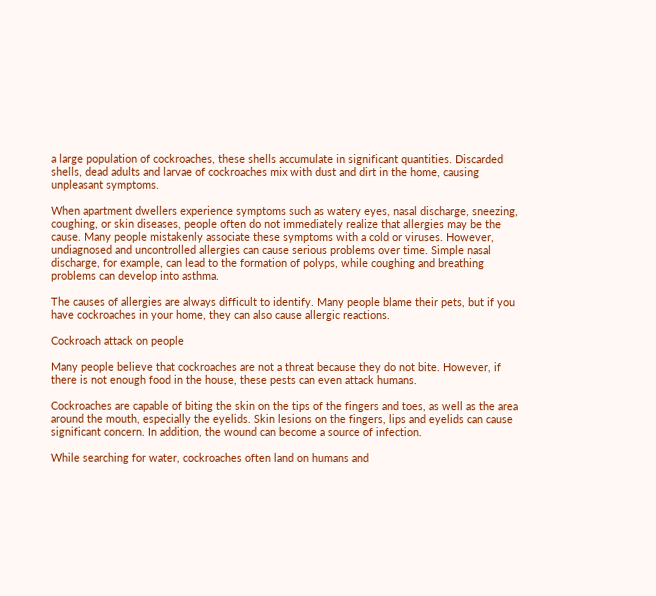a large population of cockroaches, these shells accumulate in significant quantities. Discarded shells, dead adults and larvae of cockroaches mix with dust and dirt in the home, causing unpleasant symptoms.

When apartment dwellers experience symptoms such as watery eyes, nasal discharge, sneezing, coughing, or skin diseases, people often do not immediately realize that allergies may be the cause. Many people mistakenly associate these symptoms with a cold or viruses. However, undiagnosed and uncontrolled allergies can cause serious problems over time. Simple nasal discharge, for example, can lead to the formation of polyps, while coughing and breathing problems can develop into asthma.

The causes of allergies are always difficult to identify. Many people blame their pets, but if you have cockroaches in your home, they can also cause allergic reactions.

Cockroach attack on people

Many people believe that cockroaches are not a threat because they do not bite. However, if there is not enough food in the house, these pests can even attack humans.

Cockroaches are capable of biting the skin on the tips of the fingers and toes, as well as the area around the mouth, especially the eyelids. Skin lesions on the fingers, lips and eyelids can cause significant concern. In addition, the wound can become a source of infection.

While searching for water, cockroaches often land on humans and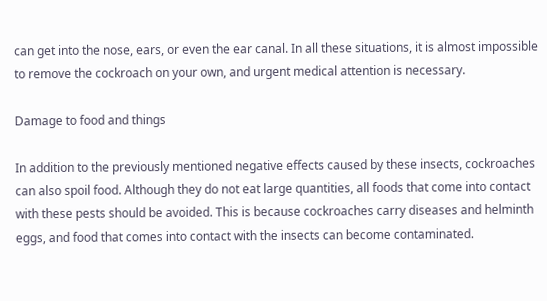can get into the nose, ears, or even the ear canal. In all these situations, it is almost impossible to remove the cockroach on your own, and urgent medical attention is necessary.

Damage to food and things

In addition to the previously mentioned negative effects caused by these insects, cockroaches can also spoil food. Although they do not eat large quantities, all foods that come into contact with these pests should be avoided. This is because cockroaches carry diseases and helminth eggs, and food that comes into contact with the insects can become contaminated.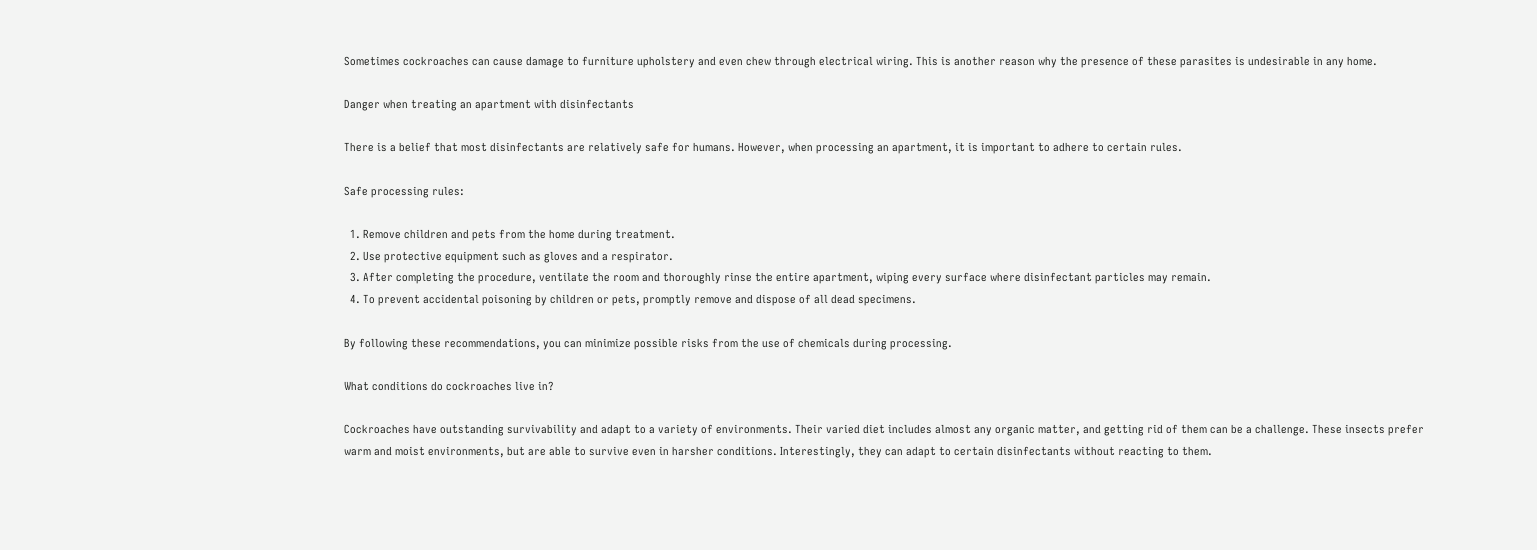Sometimes cockroaches can cause damage to furniture upholstery and even chew through electrical wiring. This is another reason why the presence of these parasites is undesirable in any home.

Danger when treating an apartment with disinfectants

There is a belief that most disinfectants are relatively safe for humans. However, when processing an apartment, it is important to adhere to certain rules.

Safe processing rules:

  1. Remove children and pets from the home during treatment.
  2. Use protective equipment such as gloves and a respirator.
  3. After completing the procedure, ventilate the room and thoroughly rinse the entire apartment, wiping every surface where disinfectant particles may remain.
  4. To prevent accidental poisoning by children or pets, promptly remove and dispose of all dead specimens.

By following these recommendations, you can minimize possible risks from the use of chemicals during processing.

What conditions do cockroaches live in?

Cockroaches have outstanding survivability and adapt to a variety of environments. Their varied diet includes almost any organic matter, and getting rid of them can be a challenge. These insects prefer warm and moist environments, but are able to survive even in harsher conditions. Interestingly, they can adapt to certain disinfectants without reacting to them.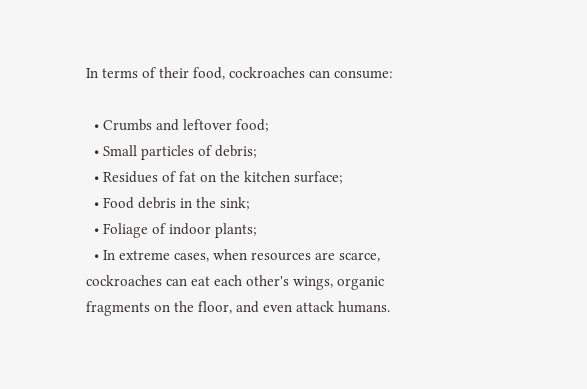In terms of their food, cockroaches can consume:

  • Crumbs and leftover food;
  • Small particles of debris;
  • Residues of fat on the kitchen surface;
  • Food debris in the sink;
  • Foliage of indoor plants;
  • In extreme cases, when resources are scarce, cockroaches can eat each other's wings, organic fragments on the floor, and even attack humans.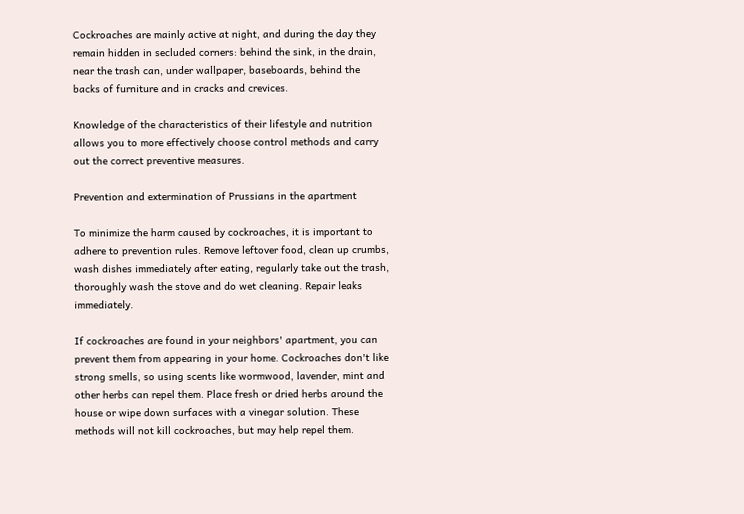Cockroaches are mainly active at night, and during the day they remain hidden in secluded corners: behind the sink, in the drain, near the trash can, under wallpaper, baseboards, behind the backs of furniture and in cracks and crevices.

Knowledge of the characteristics of their lifestyle and nutrition allows you to more effectively choose control methods and carry out the correct preventive measures.

Prevention and extermination of Prussians in the apartment

To minimize the harm caused by cockroaches, it is important to adhere to prevention rules. Remove leftover food, clean up crumbs, wash dishes immediately after eating, regularly take out the trash, thoroughly wash the stove and do wet cleaning. Repair leaks immediately.

If cockroaches are found in your neighbors' apartment, you can prevent them from appearing in your home. Cockroaches don't like strong smells, so using scents like wormwood, lavender, mint and other herbs can repel them. Place fresh or dried herbs around the house or wipe down surfaces with a vinegar solution. These methods will not kill cockroaches, but may help repel them.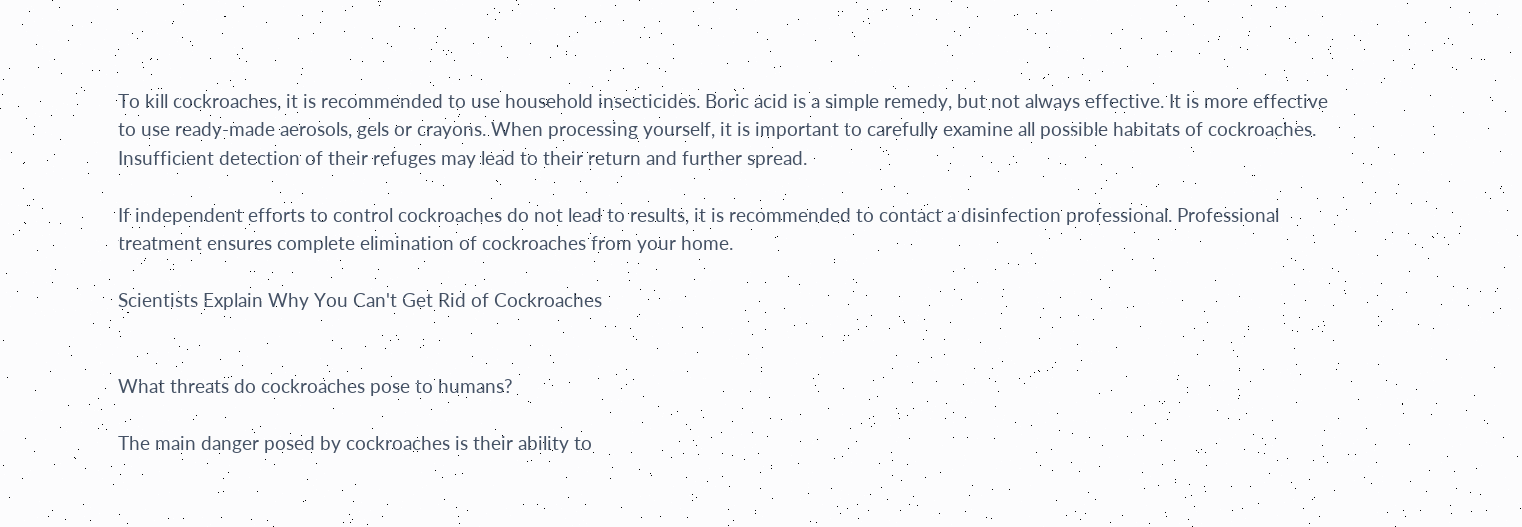To kill cockroaches, it is recommended to use household insecticides. Boric acid is a simple remedy, but not always effective. It is more effective to use ready-made aerosols, gels or crayons. When processing yourself, it is important to carefully examine all possible habitats of cockroaches. Insufficient detection of their refuges may lead to their return and further spread.

If independent efforts to control cockroaches do not lead to results, it is recommended to contact a disinfection professional. Professional treatment ensures complete elimination of cockroaches from your home.

Scientists Explain Why You Can't Get Rid of Cockroaches


What threats do cockroaches pose to humans?

The main danger posed by cockroaches is their ability to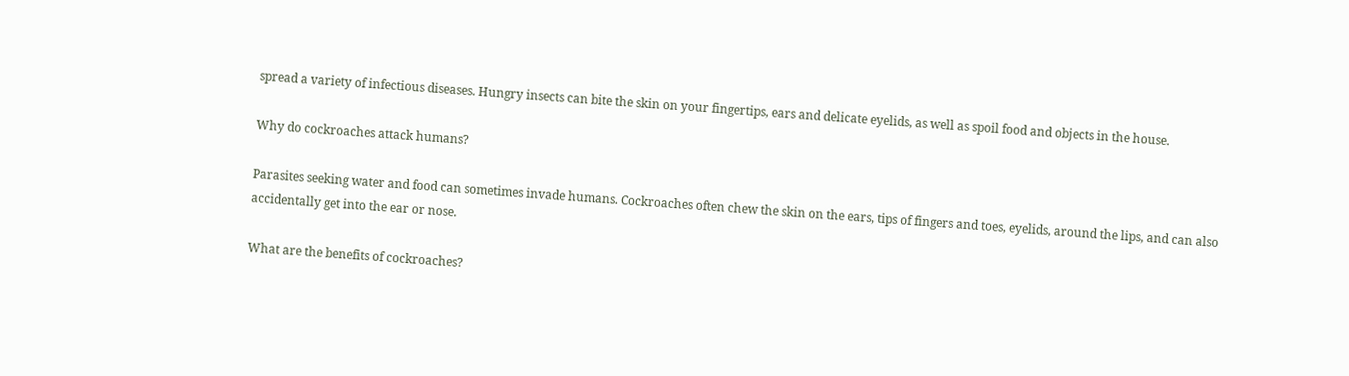spread a variety of infectious diseases. Hungry insects can bite the skin on your fingertips, ears and delicate eyelids, as well as spoil food and objects in the house.

Why do cockroaches attack humans?

Parasites seeking water and food can sometimes invade humans. Cockroaches often chew the skin on the ears, tips of fingers and toes, eyelids, around the lips, and can also accidentally get into the ear or nose.

What are the benefits of cockroaches?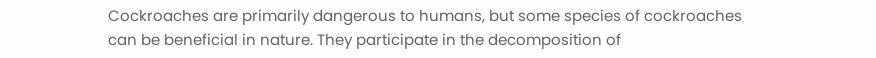Cockroaches are primarily dangerous to humans, but some species of cockroaches can be beneficial in nature. They participate in the decomposition of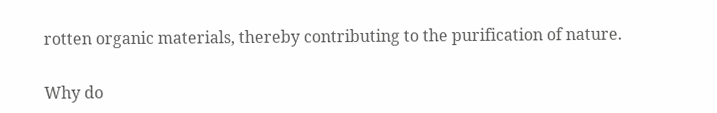rotten organic materials, thereby contributing to the purification of nature.

Why do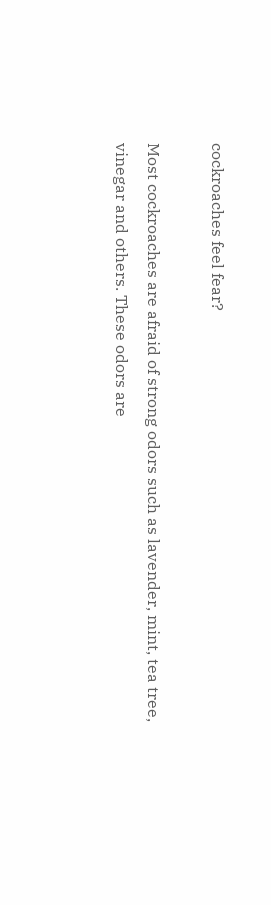cockroaches feel fear?

Most cockroaches are afraid of strong odors such as lavender, mint, tea tree, vinegar and others. These odors are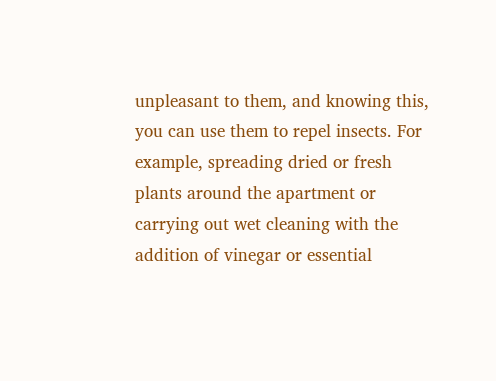unpleasant to them, and knowing this, you can use them to repel insects. For example, spreading dried or fresh plants around the apartment or carrying out wet cleaning with the addition of vinegar or essential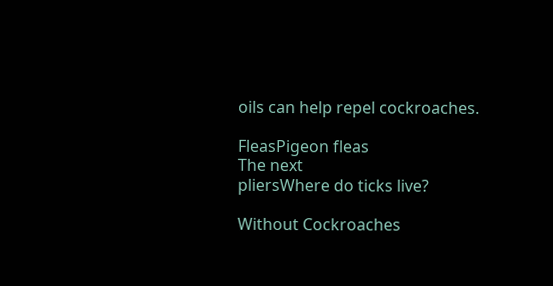oils can help repel cockroaches.

FleasPigeon fleas
The next
pliersWhere do ticks live?

Without Cockroaches